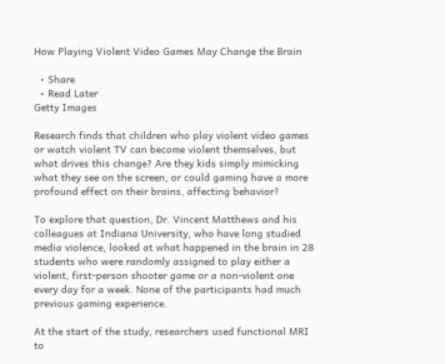How Playing Violent Video Games May Change the Brain

  • Share
  • Read Later
Getty Images

Research finds that children who play violent video games or watch violent TV can become violent themselves, but what drives this change? Are they kids simply mimicking what they see on the screen, or could gaming have a more profound effect on their brains, affecting behavior?

To explore that question, Dr. Vincent Matthews and his colleagues at Indiana University, who have long studied media violence, looked at what happened in the brain in 28 students who were randomly assigned to play either a violent, first-person shooter game or a non-violent one every day for a week. None of the participants had much previous gaming experience.

At the start of the study, researchers used functional MRI to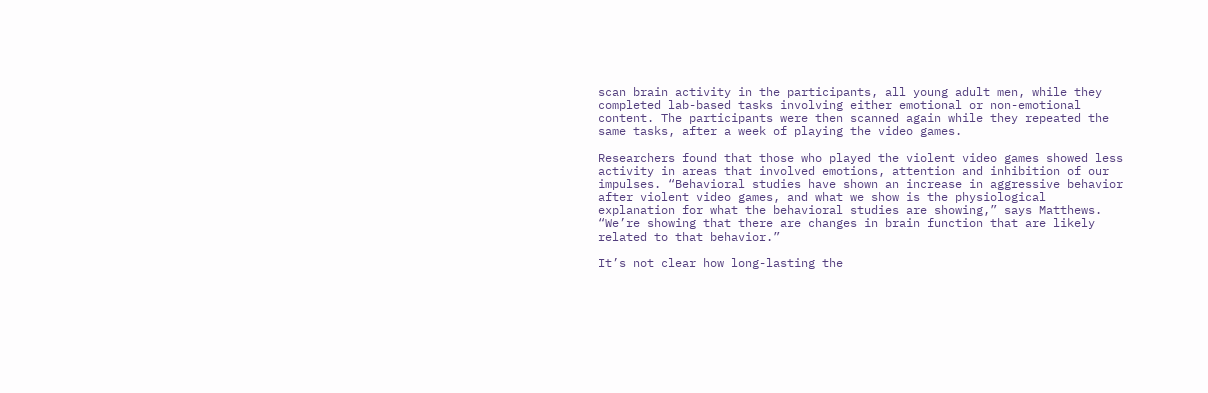scan brain activity in the participants, all young adult men, while they completed lab-based tasks involving either emotional or non-emotional content. The participants were then scanned again while they repeated the same tasks, after a week of playing the video games.

Researchers found that those who played the violent video games showed less activity in areas that involved emotions, attention and inhibition of our impulses. “Behavioral studies have shown an increase in aggressive behavior after violent video games, and what we show is the physiological explanation for what the behavioral studies are showing,” says Matthews. “We’re showing that there are changes in brain function that are likely related to that behavior.”

It’s not clear how long-lasting the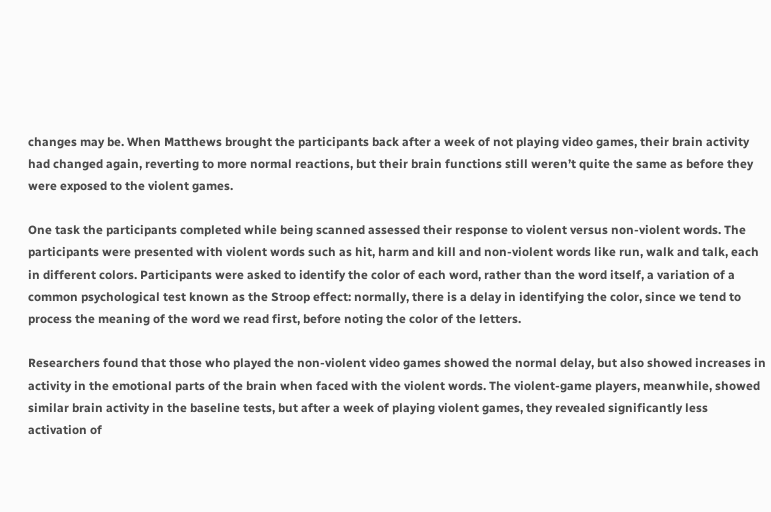changes may be. When Matthews brought the participants back after a week of not playing video games, their brain activity had changed again, reverting to more normal reactions, but their brain functions still weren’t quite the same as before they were exposed to the violent games.

One task the participants completed while being scanned assessed their response to violent versus non-violent words. The participants were presented with violent words such as hit, harm and kill and non-violent words like run, walk and talk, each in different colors. Participants were asked to identify the color of each word, rather than the word itself, a variation of a common psychological test known as the Stroop effect: normally, there is a delay in identifying the color, since we tend to process the meaning of the word we read first, before noting the color of the letters.

Researchers found that those who played the non-violent video games showed the normal delay, but also showed increases in activity in the emotional parts of the brain when faced with the violent words. The violent-game players, meanwhile, showed similar brain activity in the baseline tests, but after a week of playing violent games, they revealed significantly less activation of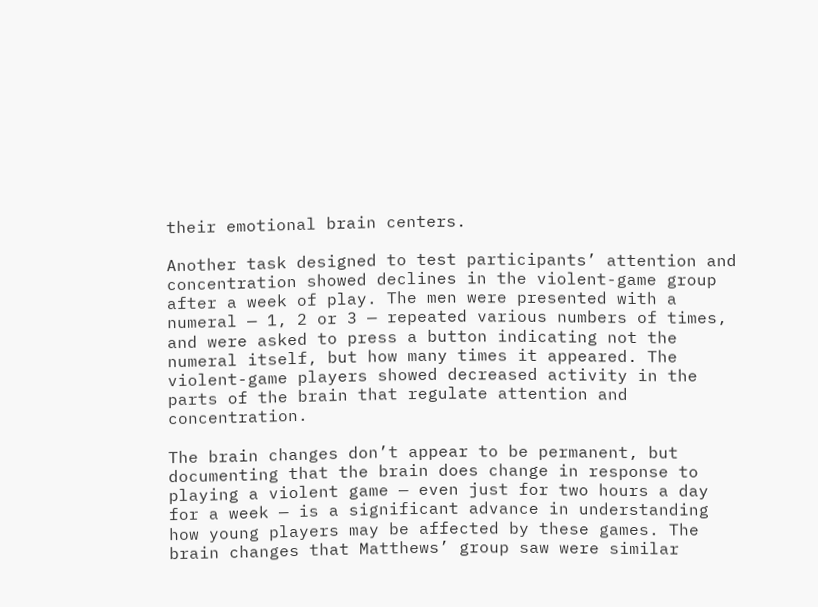their emotional brain centers.

Another task designed to test participants’ attention and concentration showed declines in the violent-game group after a week of play. The men were presented with a numeral — 1, 2 or 3 — repeated various numbers of times, and were asked to press a button indicating not the numeral itself, but how many times it appeared. The violent-game players showed decreased activity in the parts of the brain that regulate attention and concentration.

The brain changes don’t appear to be permanent, but documenting that the brain does change in response to playing a violent game — even just for two hours a day for a week — is a significant advance in understanding how young players may be affected by these games. The brain changes that Matthews’ group saw were similar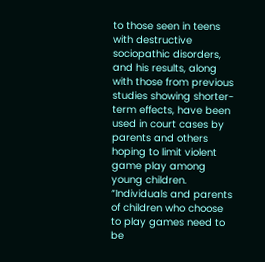to those seen in teens with destructive sociopathic disorders, and his results, along with those from previous studies showing shorter-term effects, have been used in court cases by parents and others hoping to limit violent game play among young children. “Individuals and parents of children who choose to play games need to be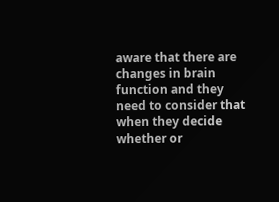aware that there are changes in brain function and they need to consider that when they decide whether or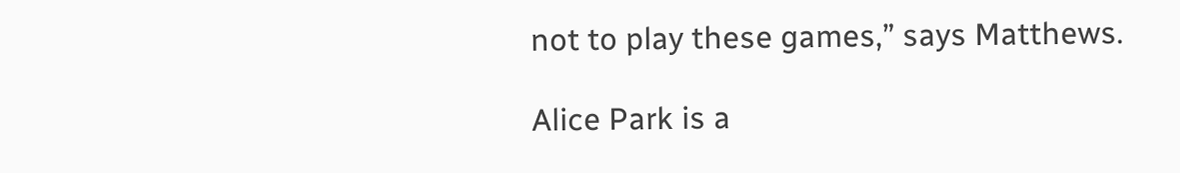not to play these games,” says Matthews.

Alice Park is a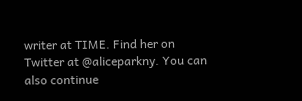writer at TIME. Find her on Twitter at @aliceparkny. You can also continue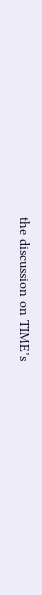the discussion on TIME’s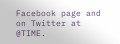Facebook page and on Twitter at @TIME.